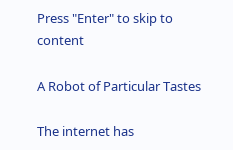Press "Enter" to skip to content

A Robot of Particular Tastes

The internet has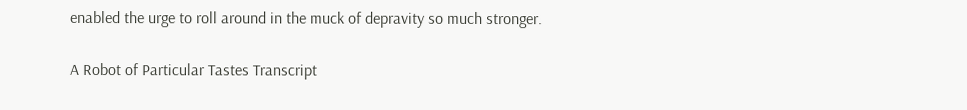enabled the urge to roll around in the muck of depravity so much stronger.

A Robot of Particular Tastes Transcript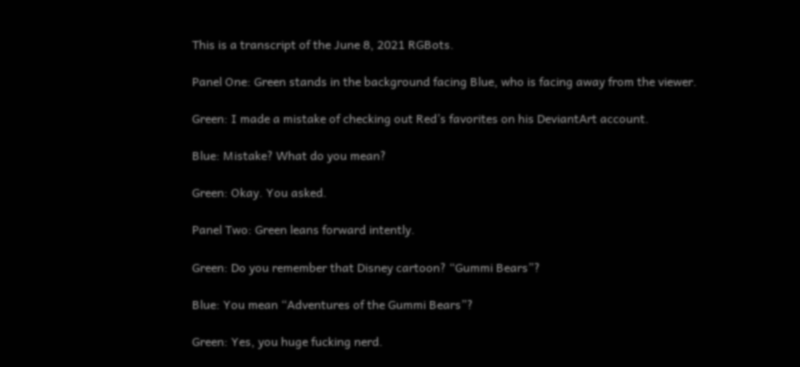This is a transcript of the June 8, 2021 RGBots.

Panel One: Green stands in the background facing Blue, who is facing away from the viewer.

Green: I made a mistake of checking out Red’s favorites on his DeviantArt account.

Blue: Mistake? What do you mean?

Green: Okay. You asked.

Panel Two: Green leans forward intently.

Green: Do you remember that Disney cartoon? “Gummi Bears”?

Blue: You mean “Adventures of the Gummi Bears”?

Green: Yes, you huge fucking nerd.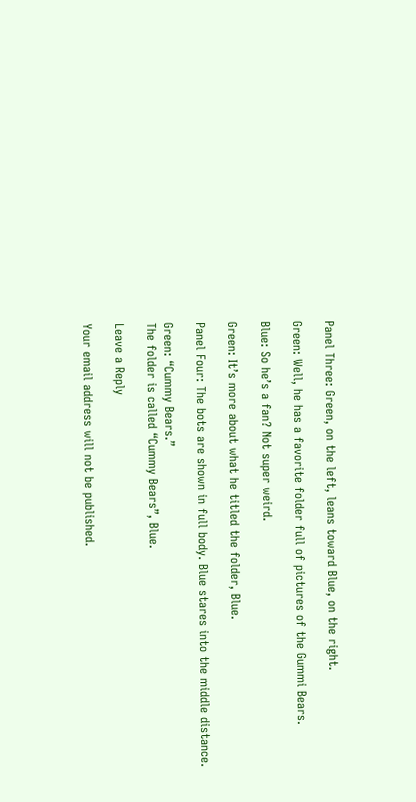Panel Three: Green, on the left, leans toward Blue, on the right.

Green: Well, he has a favorite folder full of pictures of the Gummi Bears.

Blue: So he’s a fan? Not super weird.

Green: It’s more about what he titled the folder, Blue.

Panel Four: The bots are shown in full body. Blue stares into the middle distance.

Green: “Cummy Bears.”
The folder is called “Cummy Bears”, Blue.

Leave a Reply

Your email address will not be published.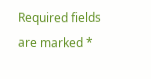Required fields are marked *